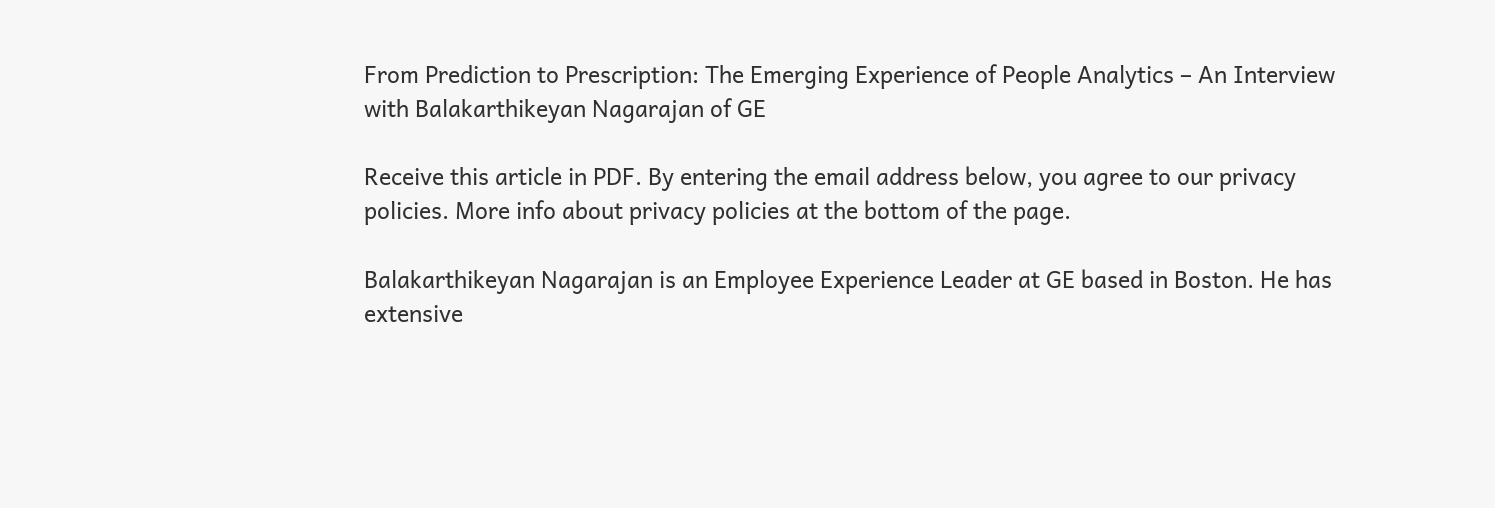From Prediction to Prescription: The Emerging Experience of People Analytics – An Interview with Balakarthikeyan Nagarajan of GE

Receive this article in PDF. By entering the email address below, you agree to our privacy policies. More info about privacy policies at the bottom of the page.

Balakarthikeyan Nagarajan is an Employee Experience Leader at GE based in Boston. He has extensive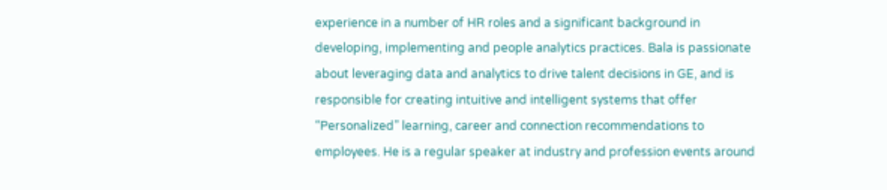experience in a number of HR roles and a significant background in developing, implementing and people analytics practices. Bala is passionate about leveraging data and analytics to drive talent decisions in GE, and is responsible for creating intuitive and intelligent systems that offer “Personalized” learning, career and connection recommendations to employees. He is a regular speaker at industry and profession events around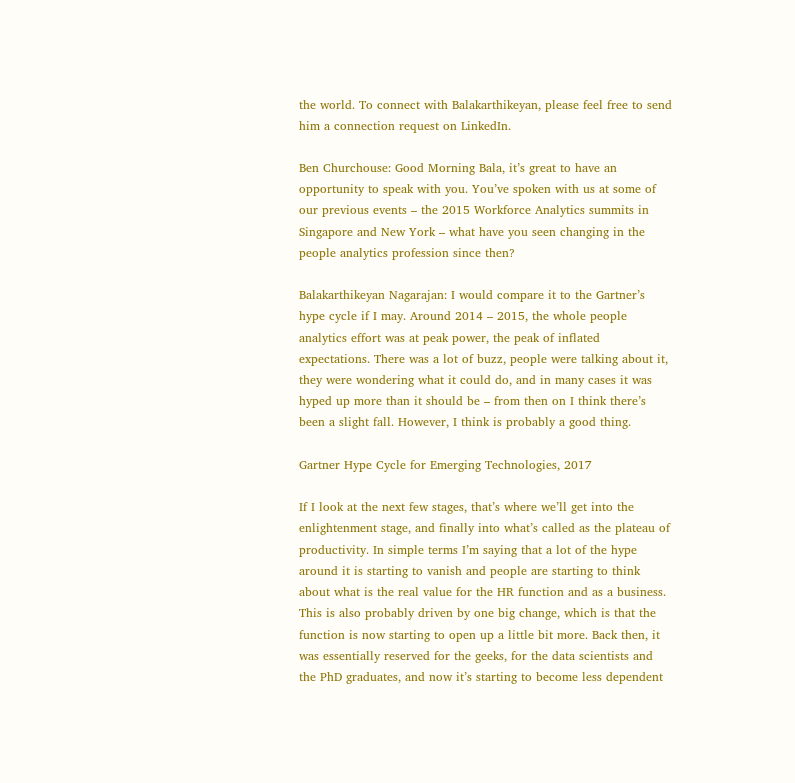the world. To connect with Balakarthikeyan, please feel free to send him a connection request on LinkedIn.

Ben Churchouse: Good Morning Bala, it’s great to have an opportunity to speak with you. You’ve spoken with us at some of our previous events – the 2015 Workforce Analytics summits in Singapore and New York – what have you seen changing in the people analytics profession since then?

Balakarthikeyan Nagarajan: I would compare it to the Gartner’s hype cycle if I may. Around 2014 – 2015, the whole people analytics effort was at peak power, the peak of inflated expectations. There was a lot of buzz, people were talking about it, they were wondering what it could do, and in many cases it was hyped up more than it should be – from then on I think there’s been a slight fall. However, I think is probably a good thing.

Gartner Hype Cycle for Emerging Technologies, 2017

If I look at the next few stages, that’s where we’ll get into the enlightenment stage, and finally into what’s called as the plateau of productivity. In simple terms I’m saying that a lot of the hype around it is starting to vanish and people are starting to think about what is the real value for the HR function and as a business. This is also probably driven by one big change, which is that the function is now starting to open up a little bit more. Back then, it was essentially reserved for the geeks, for the data scientists and the PhD graduates, and now it’s starting to become less dependent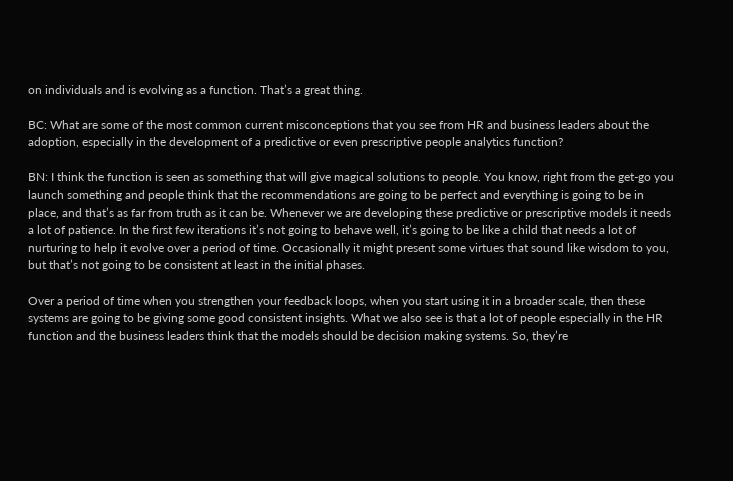on individuals and is evolving as a function. That’s a great thing.

BC: What are some of the most common current misconceptions that you see from HR and business leaders about the adoption, especially in the development of a predictive or even prescriptive people analytics function?

BN: I think the function is seen as something that will give magical solutions to people. You know, right from the get-go you launch something and people think that the recommendations are going to be perfect and everything is going to be in place, and that’s as far from truth as it can be. Whenever we are developing these predictive or prescriptive models it needs a lot of patience. In the first few iterations it’s not going to behave well, it’s going to be like a child that needs a lot of nurturing to help it evolve over a period of time. Occasionally it might present some virtues that sound like wisdom to you, but that’s not going to be consistent at least in the initial phases.

Over a period of time when you strengthen your feedback loops, when you start using it in a broader scale, then these systems are going to be giving some good consistent insights. What we also see is that a lot of people especially in the HR function and the business leaders think that the models should be decision making systems. So, they’re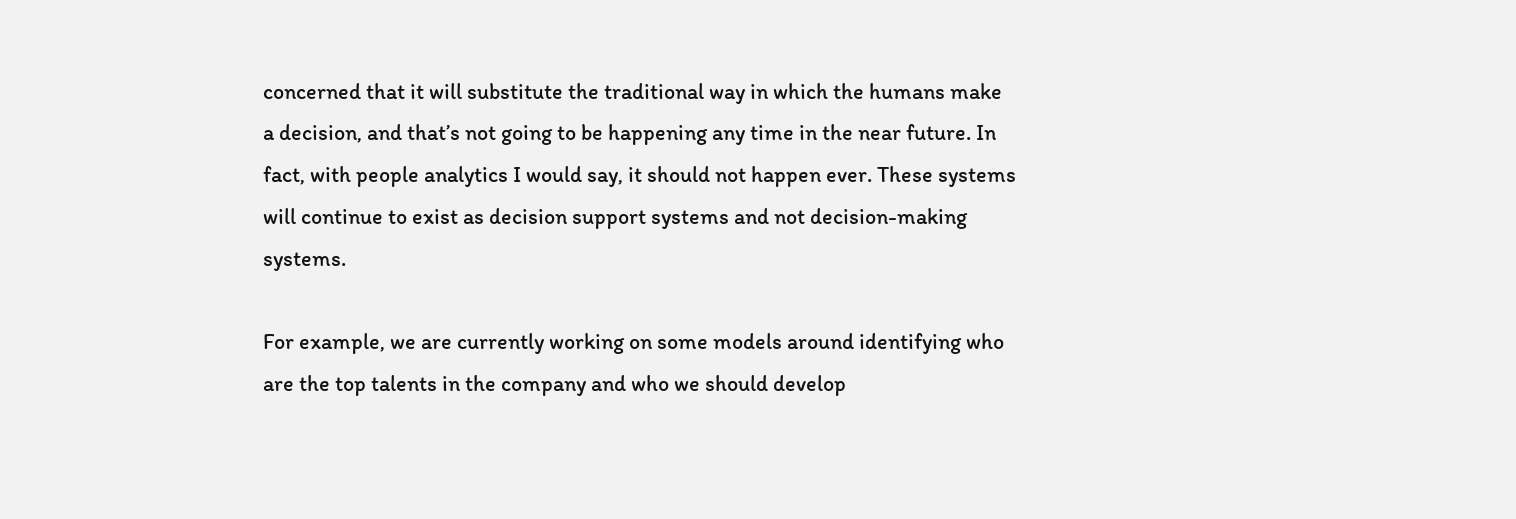concerned that it will substitute the traditional way in which the humans make a decision, and that’s not going to be happening any time in the near future. In fact, with people analytics I would say, it should not happen ever. These systems will continue to exist as decision support systems and not decision-making systems.

For example, we are currently working on some models around identifying who are the top talents in the company and who we should develop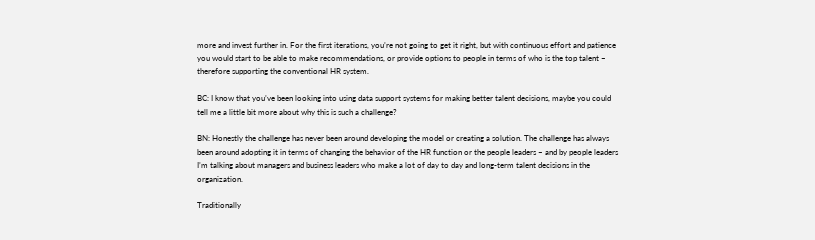more and invest further in. For the first iterations, you’re not going to get it right, but with continuous effort and patience you would start to be able to make recommendations, or provide options to people in terms of who is the top talent – therefore supporting the conventional HR system.

BC: I know that you’ve been looking into using data support systems for making better talent decisions, maybe you could tell me a little bit more about why this is such a challenge?

BN: Honestly the challenge has never been around developing the model or creating a solution. The challenge has always been around adopting it in terms of changing the behavior of the HR function or the people leaders – and by people leaders I’m talking about managers and business leaders who make a lot of day to day and long-term talent decisions in the organization.

Traditionally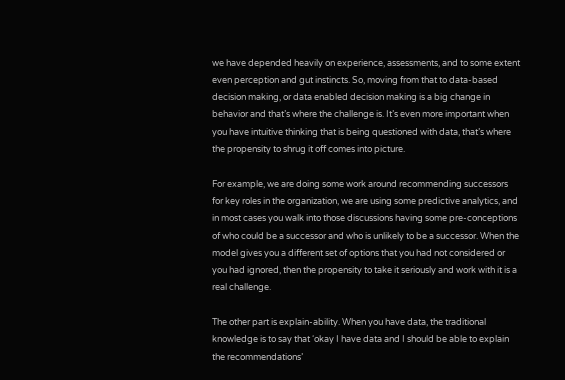we have depended heavily on experience, assessments, and to some extent even perception and gut instincts. So, moving from that to data-based decision making, or data enabled decision making is a big change in behavior and that’s where the challenge is. It’s even more important when you have intuitive thinking that is being questioned with data, that’s where the propensity to shrug it off comes into picture.

For example, we are doing some work around recommending successors for key roles in the organization, we are using some predictive analytics, and in most cases you walk into those discussions having some pre-conceptions of who could be a successor and who is unlikely to be a successor. When the model gives you a different set of options that you had not considered or you had ignored, then the propensity to take it seriously and work with it is a real challenge.

The other part is explain-ability. When you have data, the traditional knowledge is to say that ‘okay I have data and I should be able to explain the recommendations’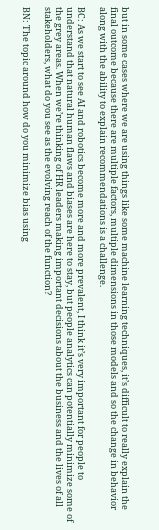but in some cases where we are using things like some machine learning techniques, it’s difficult to really explain the final outcome because there are multiple factors, multiple dimensions in those models and so the change in behavior along with the ability to explain recommendations is a challenge.

BC: As we start to see AI and robotics become more and more prevalent, I think it’s very important for people to understand that natural human flaws and biases are here to stay, but people analytics can potentially minimize some of the grey areas. When we’re thinking of HR leaders making important decisions about the business and the lives of all stakeholders, what do you see as the evolving reach of the function?

BN: The topic around how do you minimize bias using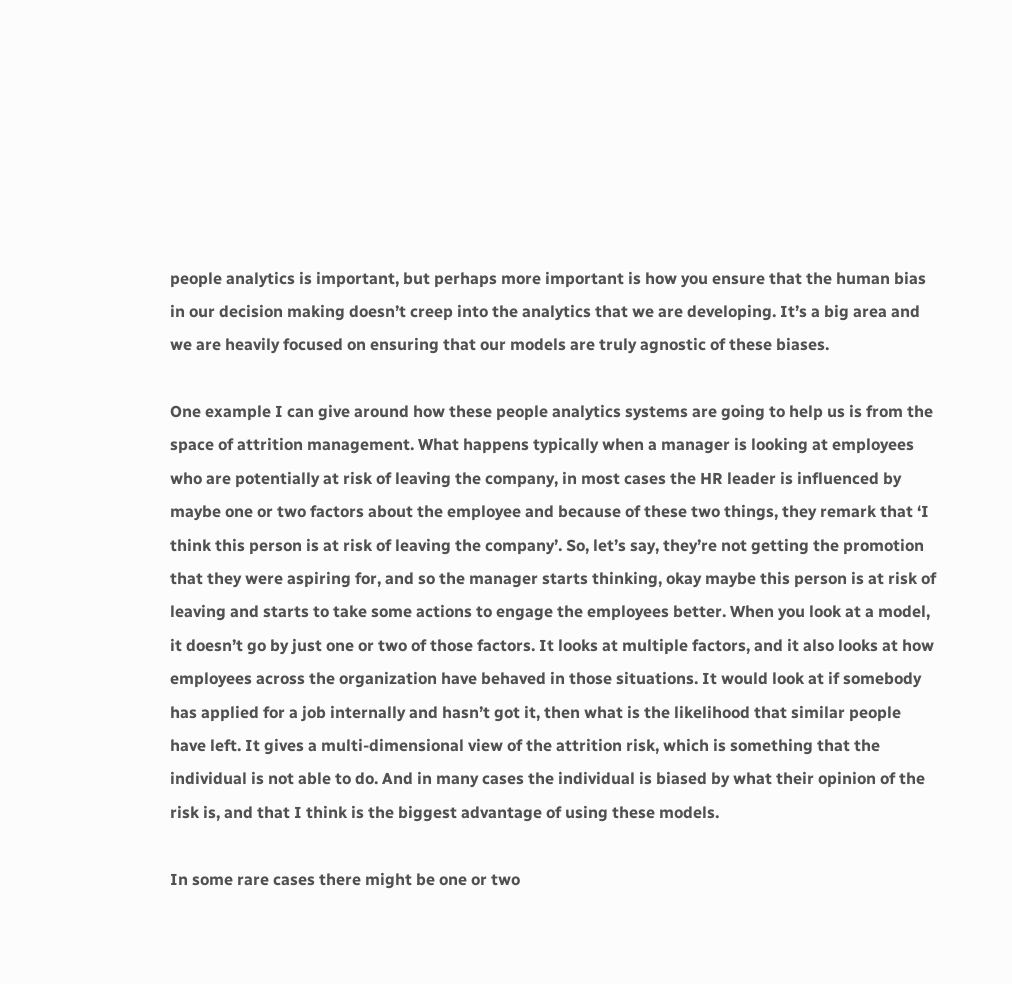people analytics is important, but perhaps more important is how you ensure that the human bias in our decision making doesn’t creep into the analytics that we are developing. It’s a big area and we are heavily focused on ensuring that our models are truly agnostic of these biases.

One example I can give around how these people analytics systems are going to help us is from the space of attrition management. What happens typically when a manager is looking at employees who are potentially at risk of leaving the company, in most cases the HR leader is influenced by maybe one or two factors about the employee and because of these two things, they remark that ‘I think this person is at risk of leaving the company’. So, let’s say, they’re not getting the promotion that they were aspiring for, and so the manager starts thinking, okay maybe this person is at risk of leaving and starts to take some actions to engage the employees better. When you look at a model, it doesn’t go by just one or two of those factors. It looks at multiple factors, and it also looks at how employees across the organization have behaved in those situations. It would look at if somebody has applied for a job internally and hasn’t got it, then what is the likelihood that similar people have left. It gives a multi-dimensional view of the attrition risk, which is something that the individual is not able to do. And in many cases the individual is biased by what their opinion of the risk is, and that I think is the biggest advantage of using these models.

In some rare cases there might be one or two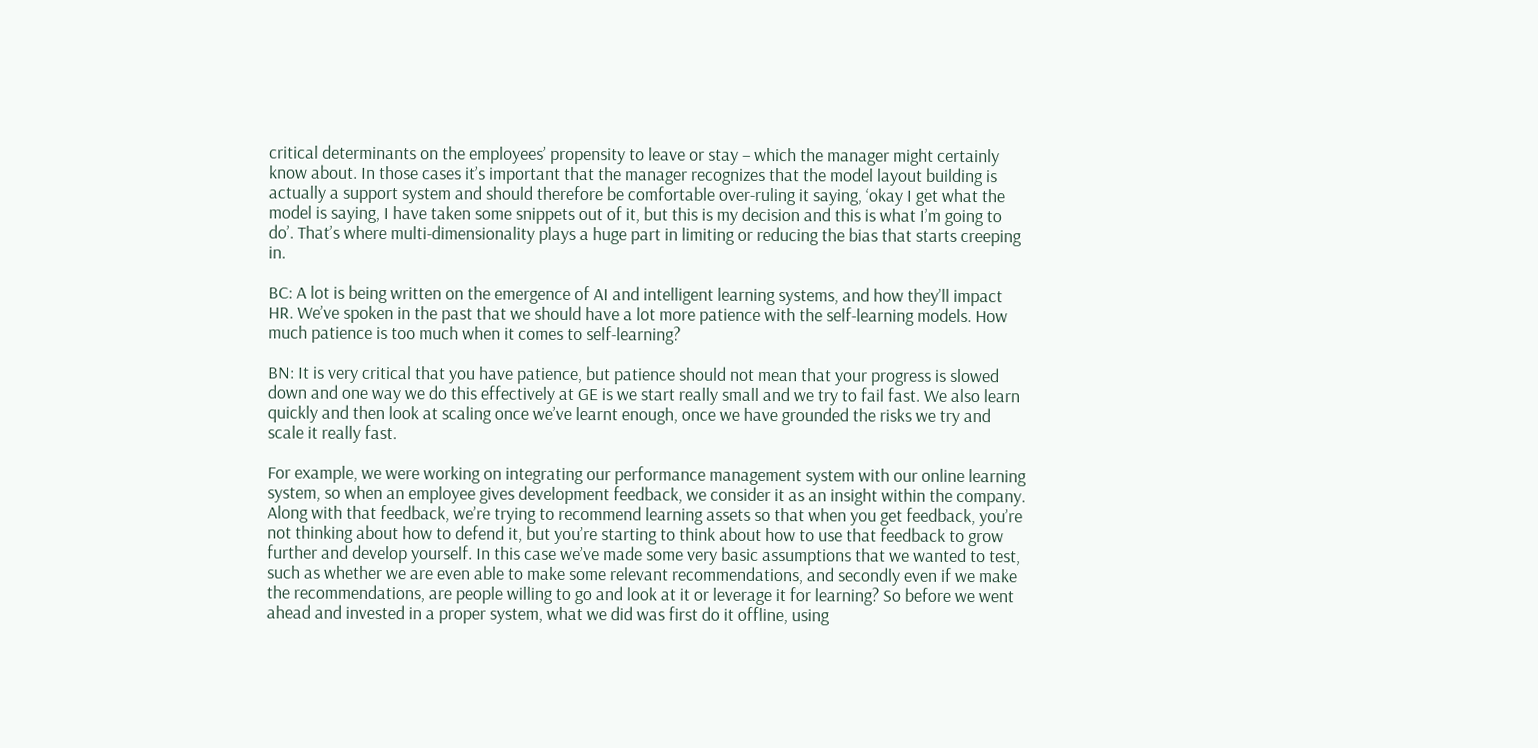critical determinants on the employees’ propensity to leave or stay – which the manager might certainly know about. In those cases it’s important that the manager recognizes that the model layout building is actually a support system and should therefore be comfortable over-ruling it saying, ‘okay I get what the model is saying, I have taken some snippets out of it, but this is my decision and this is what I’m going to do’. That’s where multi-dimensionality plays a huge part in limiting or reducing the bias that starts creeping in.

BC: A lot is being written on the emergence of AI and intelligent learning systems, and how they’ll impact HR. We’ve spoken in the past that we should have a lot more patience with the self-learning models. How much patience is too much when it comes to self-learning?

BN: It is very critical that you have patience, but patience should not mean that your progress is slowed down and one way we do this effectively at GE is we start really small and we try to fail fast. We also learn quickly and then look at scaling once we’ve learnt enough, once we have grounded the risks we try and scale it really fast.

For example, we were working on integrating our performance management system with our online learning system, so when an employee gives development feedback, we consider it as an insight within the company. Along with that feedback, we’re trying to recommend learning assets so that when you get feedback, you’re not thinking about how to defend it, but you’re starting to think about how to use that feedback to grow further and develop yourself. In this case we’ve made some very basic assumptions that we wanted to test, such as whether we are even able to make some relevant recommendations, and secondly even if we make the recommendations, are people willing to go and look at it or leverage it for learning? So before we went ahead and invested in a proper system, what we did was first do it offline, using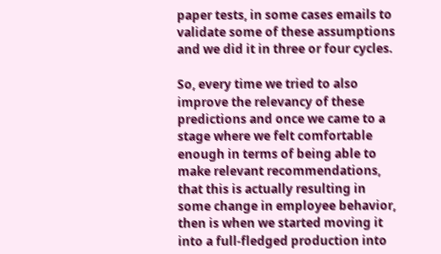paper tests, in some cases emails to validate some of these assumptions and we did it in three or four cycles.

So, every time we tried to also improve the relevancy of these predictions and once we came to a stage where we felt comfortable enough in terms of being able to make relevant recommendations, that this is actually resulting in some change in employee behavior, then is when we started moving it into a full-fledged production into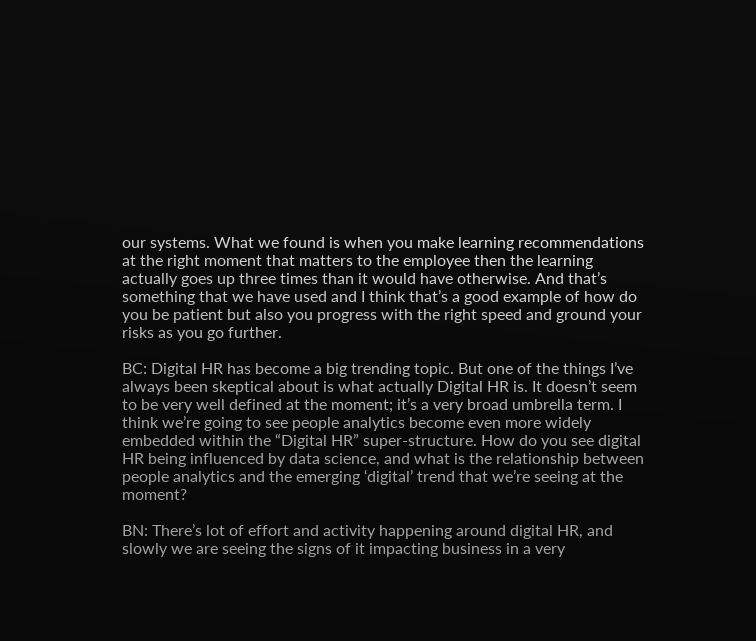our systems. What we found is when you make learning recommendations at the right moment that matters to the employee then the learning actually goes up three times than it would have otherwise. And that’s something that we have used and I think that’s a good example of how do you be patient but also you progress with the right speed and ground your risks as you go further.

BC: Digital HR has become a big trending topic. But one of the things I’ve always been skeptical about is what actually Digital HR is. It doesn’t seem to be very well defined at the moment; it’s a very broad umbrella term. I think we’re going to see people analytics become even more widely embedded within the “Digital HR” super-structure. How do you see digital HR being influenced by data science, and what is the relationship between people analytics and the emerging ‘digital’ trend that we’re seeing at the moment?

BN: There’s lot of effort and activity happening around digital HR, and slowly we are seeing the signs of it impacting business in a very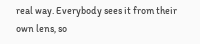real way. Everybody sees it from their own lens, so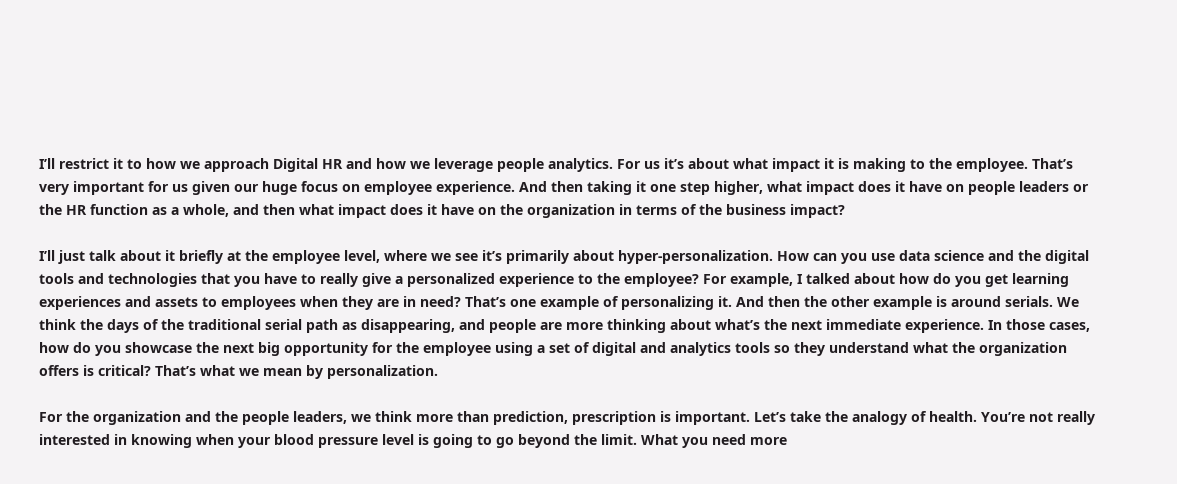I’ll restrict it to how we approach Digital HR and how we leverage people analytics. For us it’s about what impact it is making to the employee. That’s very important for us given our huge focus on employee experience. And then taking it one step higher, what impact does it have on people leaders or the HR function as a whole, and then what impact does it have on the organization in terms of the business impact?

I’ll just talk about it briefly at the employee level, where we see it’s primarily about hyper-personalization. How can you use data science and the digital tools and technologies that you have to really give a personalized experience to the employee? For example, I talked about how do you get learning experiences and assets to employees when they are in need? That’s one example of personalizing it. And then the other example is around serials. We think the days of the traditional serial path as disappearing, and people are more thinking about what’s the next immediate experience. In those cases, how do you showcase the next big opportunity for the employee using a set of digital and analytics tools so they understand what the organization offers is critical? That’s what we mean by personalization.

For the organization and the people leaders, we think more than prediction, prescription is important. Let’s take the analogy of health. You’re not really interested in knowing when your blood pressure level is going to go beyond the limit. What you need more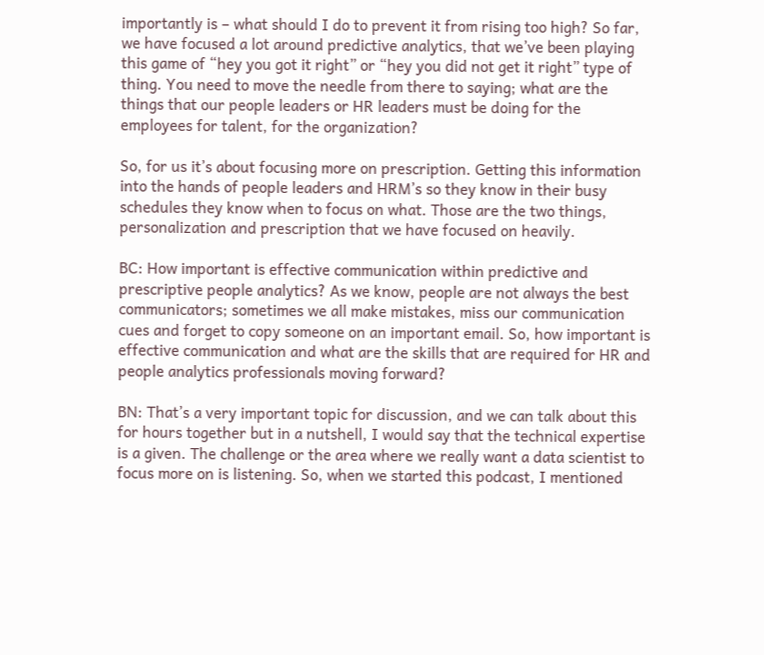importantly is – what should I do to prevent it from rising too high? So far, we have focused a lot around predictive analytics, that we’ve been playing this game of “hey you got it right” or “hey you did not get it right” type of thing. You need to move the needle from there to saying; what are the things that our people leaders or HR leaders must be doing for the employees for talent, for the organization?

So, for us it’s about focusing more on prescription. Getting this information into the hands of people leaders and HRM’s so they know in their busy schedules they know when to focus on what. Those are the two things, personalization and prescription that we have focused on heavily.

BC: How important is effective communication within predictive and prescriptive people analytics? As we know, people are not always the best communicators; sometimes we all make mistakes, miss our communication cues and forget to copy someone on an important email. So, how important is effective communication and what are the skills that are required for HR and people analytics professionals moving forward?

BN: That’s a very important topic for discussion, and we can talk about this for hours together but in a nutshell, I would say that the technical expertise is a given. The challenge or the area where we really want a data scientist to focus more on is listening. So, when we started this podcast, I mentioned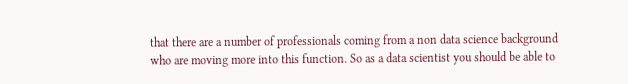that there are a number of professionals coming from a non data science background who are moving more into this function. So as a data scientist you should be able to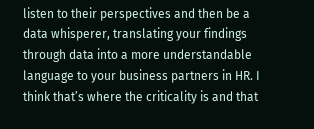listen to their perspectives and then be a data whisperer, translating your findings through data into a more understandable language to your business partners in HR. I think that’s where the criticality is and that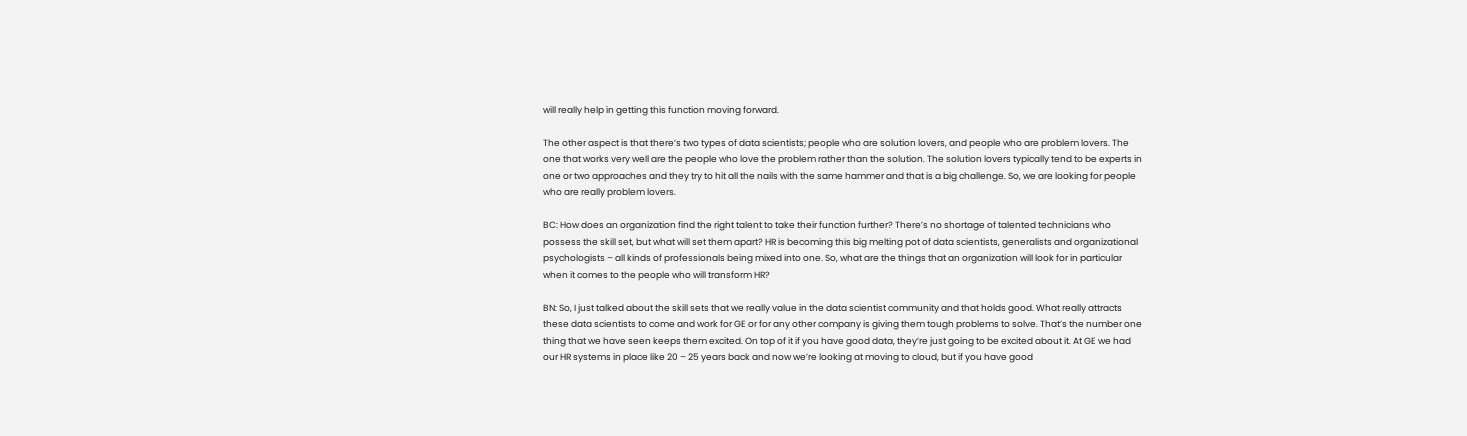will really help in getting this function moving forward.

The other aspect is that there’s two types of data scientists; people who are solution lovers, and people who are problem lovers. The one that works very well are the people who love the problem rather than the solution. The solution lovers typically tend to be experts in one or two approaches and they try to hit all the nails with the same hammer and that is a big challenge. So, we are looking for people who are really problem lovers.

BC: How does an organization find the right talent to take their function further? There’s no shortage of talented technicians who possess the skill set, but what will set them apart? HR is becoming this big melting pot of data scientists, generalists and organizational psychologists – all kinds of professionals being mixed into one. So, what are the things that an organization will look for in particular when it comes to the people who will transform HR?

BN: So, I just talked about the skill sets that we really value in the data scientist community and that holds good. What really attracts these data scientists to come and work for GE or for any other company is giving them tough problems to solve. That’s the number one thing that we have seen keeps them excited. On top of it if you have good data, they’re just going to be excited about it. At GE we had our HR systems in place like 20 – 25 years back and now we’re looking at moving to cloud, but if you have good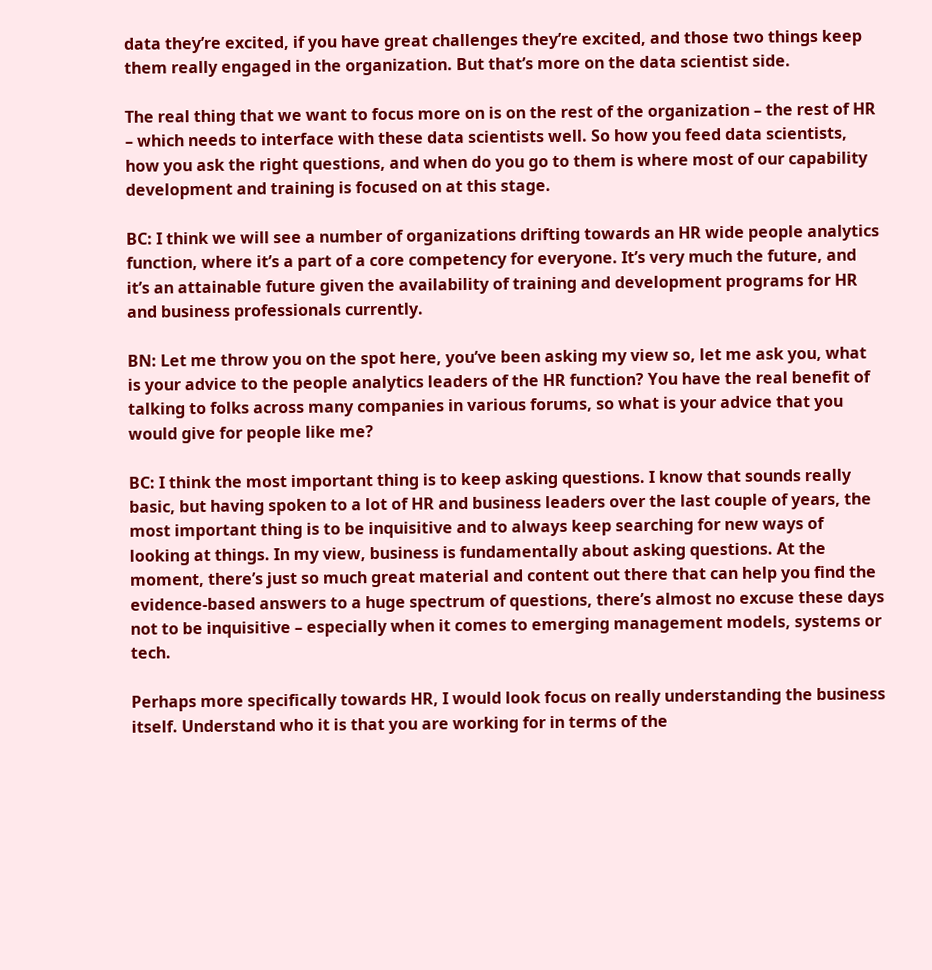data they’re excited, if you have great challenges they’re excited, and those two things keep them really engaged in the organization. But that’s more on the data scientist side.

The real thing that we want to focus more on is on the rest of the organization – the rest of HR – which needs to interface with these data scientists well. So how you feed data scientists, how you ask the right questions, and when do you go to them is where most of our capability development and training is focused on at this stage.

BC: I think we will see a number of organizations drifting towards an HR wide people analytics function, where it’s a part of a core competency for everyone. It’s very much the future, and it’s an attainable future given the availability of training and development programs for HR and business professionals currently.

BN: Let me throw you on the spot here, you’ve been asking my view so, let me ask you, what is your advice to the people analytics leaders of the HR function? You have the real benefit of talking to folks across many companies in various forums, so what is your advice that you would give for people like me?

BC: I think the most important thing is to keep asking questions. I know that sounds really basic, but having spoken to a lot of HR and business leaders over the last couple of years, the most important thing is to be inquisitive and to always keep searching for new ways of looking at things. In my view, business is fundamentally about asking questions. At the moment, there’s just so much great material and content out there that can help you find the evidence-based answers to a huge spectrum of questions, there’s almost no excuse these days not to be inquisitive – especially when it comes to emerging management models, systems or tech.

Perhaps more specifically towards HR, I would look focus on really understanding the business itself. Understand who it is that you are working for in terms of the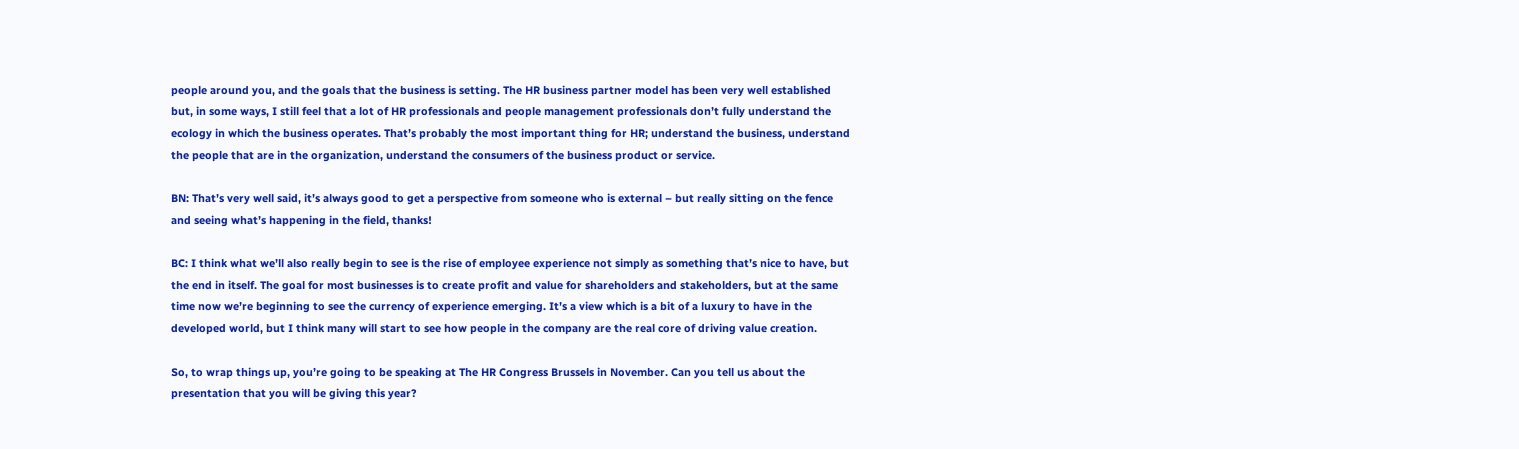people around you, and the goals that the business is setting. The HR business partner model has been very well established but, in some ways, I still feel that a lot of HR professionals and people management professionals don’t fully understand the ecology in which the business operates. That’s probably the most important thing for HR; understand the business, understand the people that are in the organization, understand the consumers of the business product or service.

BN: That’s very well said, it’s always good to get a perspective from someone who is external – but really sitting on the fence and seeing what’s happening in the field, thanks!

BC: I think what we’ll also really begin to see is the rise of employee experience not simply as something that’s nice to have, but the end in itself. The goal for most businesses is to create profit and value for shareholders and stakeholders, but at the same time now we’re beginning to see the currency of experience emerging. It’s a view which is a bit of a luxury to have in the developed world, but I think many will start to see how people in the company are the real core of driving value creation.

So, to wrap things up, you’re going to be speaking at The HR Congress Brussels in November. Can you tell us about the presentation that you will be giving this year?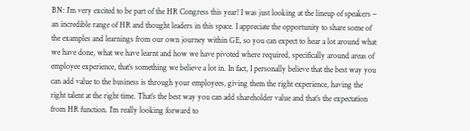BN: I’m very excited to be part of the HR Congress this year! I was just looking at the lineup of speakers – an incredible range of HR and thought leaders in this space. I appreciate the opportunity to share some of the examples and learnings from our own journey within GE, so you can expect to hear a lot around what we have done, what we have learnt and how we have pivoted where required, specifically around areas of employee experience, that’s something we believe a lot in. In fact, I personally believe that the best way you can add value to the business is through your employees, giving them the right experience, having the right talent at the right time. That’s the best way you can add shareholder value and that’s the expectation from HR function. I’m really looking forward to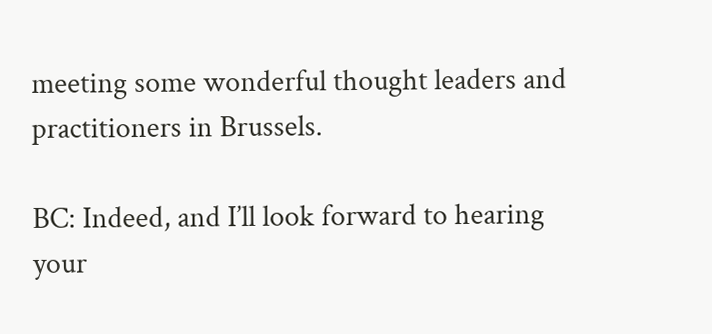meeting some wonderful thought leaders and practitioners in Brussels.

BC: Indeed, and I’ll look forward to hearing your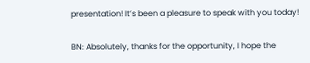presentation! It’s been a pleasure to speak with you today!

BN: Absolutely, thanks for the opportunity, I hope the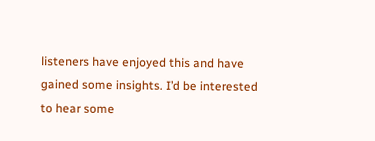listeners have enjoyed this and have gained some insights. I’d be interested to hear some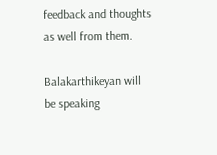feedback and thoughts as well from them.

Balakarthikeyan will be speaking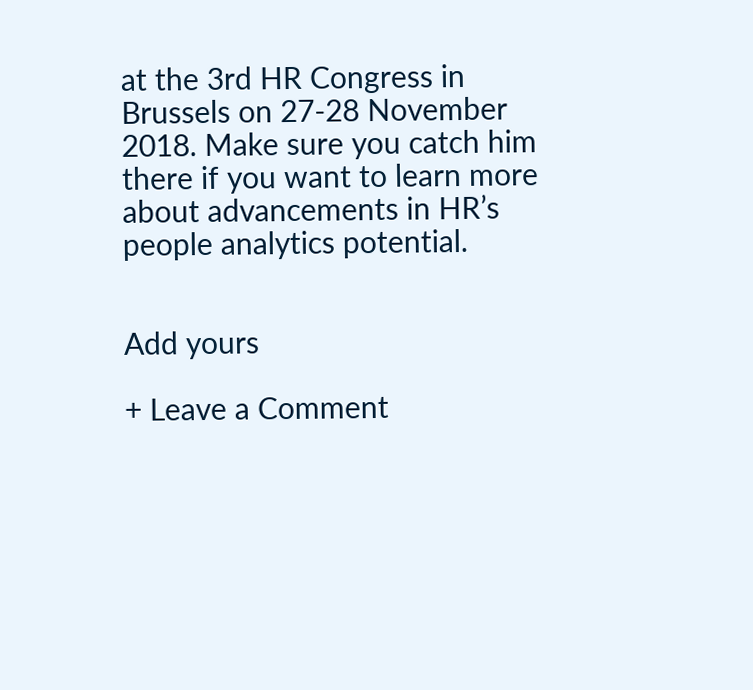at the 3rd HR Congress in Brussels on 27-28 November 2018. Make sure you catch him there if you want to learn more about advancements in HR’s people analytics potential.


Add yours

+ Leave a Comment